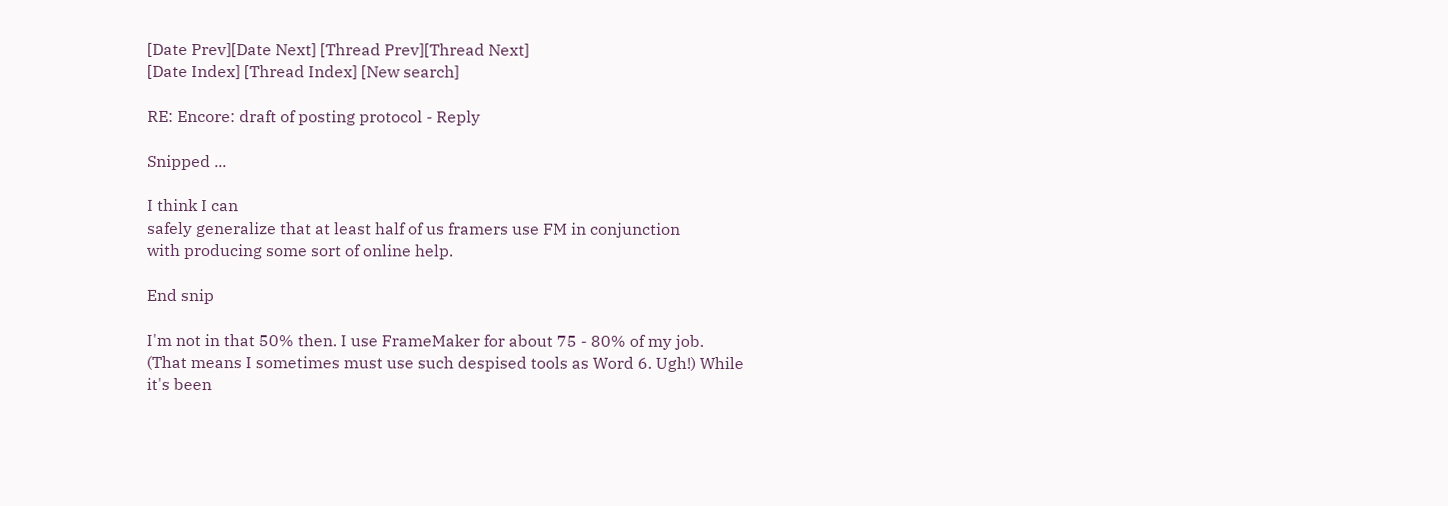[Date Prev][Date Next] [Thread Prev][Thread Next]
[Date Index] [Thread Index] [New search]

RE: Encore: draft of posting protocol - Reply

Snipped ...

I think I can
safely generalize that at least half of us framers use FM in conjunction
with producing some sort of online help.

End snip

I'm not in that 50% then. I use FrameMaker for about 75 - 80% of my job.
(That means I sometimes must use such despised tools as Word 6. Ugh!) While
it's been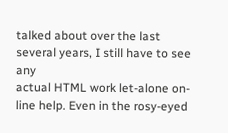talked about over the last several years, I still have to see any
actual HTML work let-alone on-line help. Even in the rosy-eyed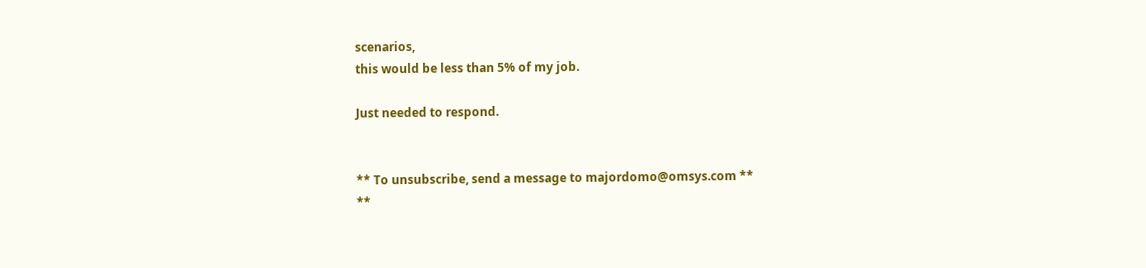scenarios,
this would be less than 5% of my job.

Just needed to respond.


** To unsubscribe, send a message to majordomo@omsys.com **
**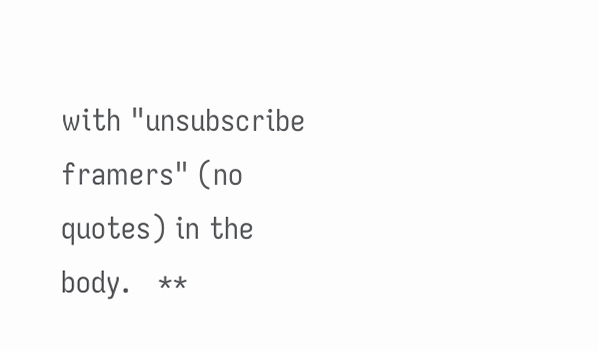with "unsubscribe framers" (no quotes) in the body.   **